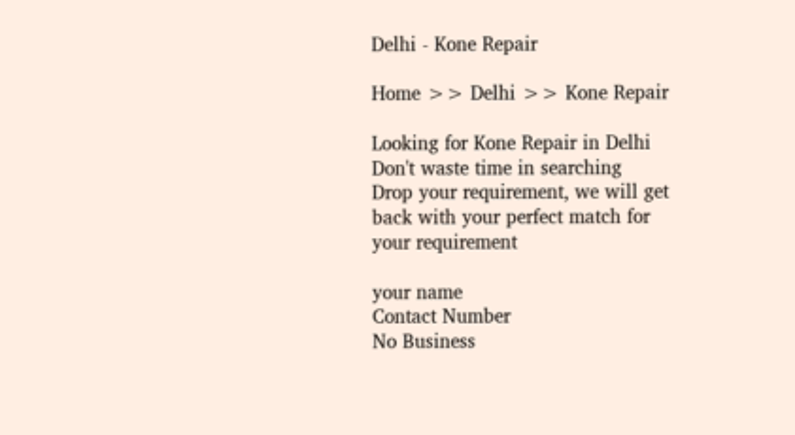Delhi - Kone Repair

Home >> Delhi >> Kone Repair

Looking for Kone Repair in Delhi
Don't waste time in searching
Drop your requirement, we will get back with your perfect match for your requirement

your name
Contact Number
No Business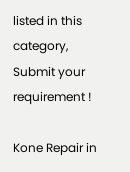listed in this category, Submit your requirement !

Kone Repair in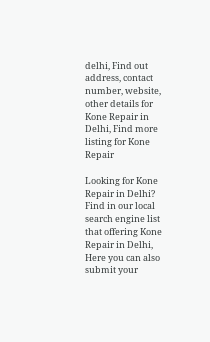delhi, Find out address, contact number, website, other details for Kone Repair in Delhi, Find more listing for Kone Repair

Looking for Kone Repair in Delhi? Find in our local search engine list that offering Kone Repair in Delhi, Here you can also submit your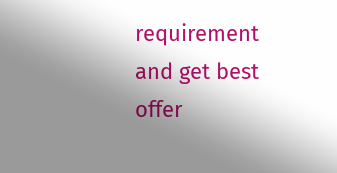requirement and get best offer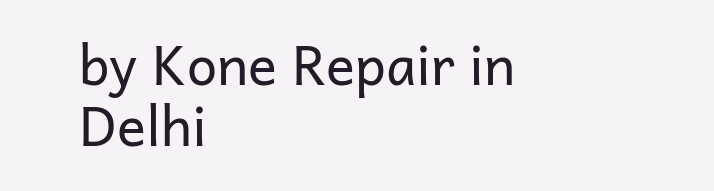by Kone Repair in Delhi